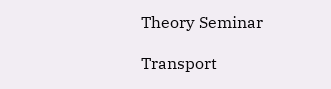Theory Seminar

Transport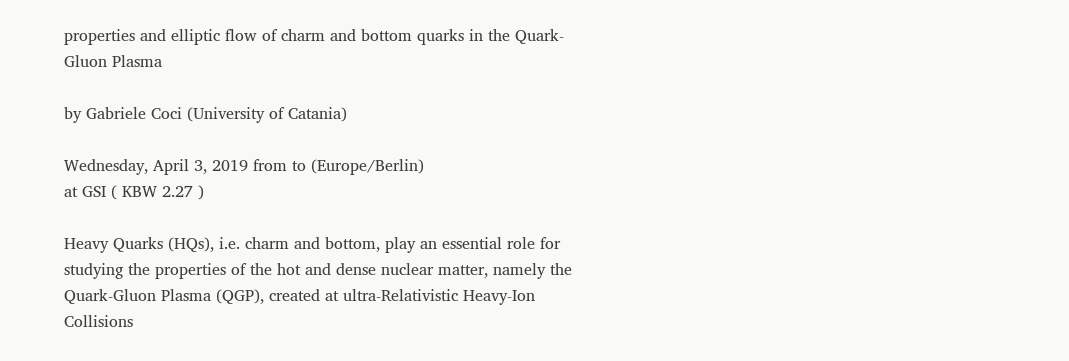properties and elliptic flow of charm and bottom quarks in the Quark-Gluon Plasma

by Gabriele Coci (University of Catania)

Wednesday, April 3, 2019 from to (Europe/Berlin)
at GSI ( KBW 2.27 )

Heavy Quarks (HQs), i.e. charm and bottom, play an essential role for studying the properties of the hot and dense nuclear matter, namely the Quark-Gluon Plasma (QGP), created at ultra-Relativistic Heavy-Ion Collisions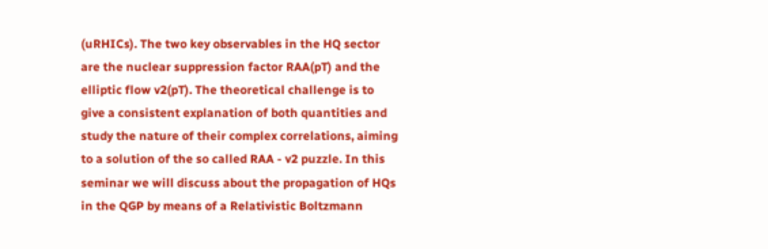(uRHICs). The two key observables in the HQ sector are the nuclear suppression factor RAA(pT) and the elliptic flow v2(pT). The theoretical challenge is to give a consistent explanation of both quantities and study the nature of their complex correlations, aiming to a solution of the so called RAA - v2 puzzle. In this seminar we will discuss about the propagation of HQs in the QGP by means of a Relativistic Boltzmann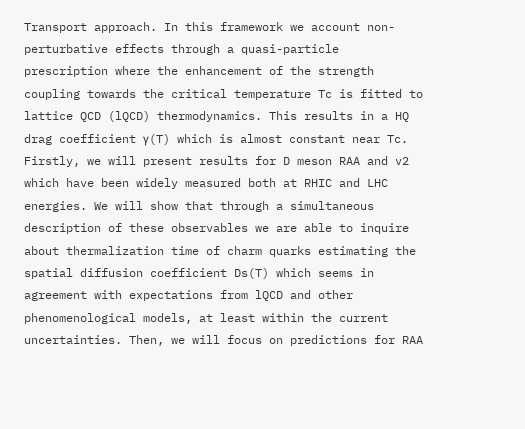Transport approach. In this framework we account non-perturbative effects through a quasi-particle prescription where the enhancement of the strength coupling towards the critical temperature Tc is fitted to lattice QCD (lQCD) thermodynamics. This results in a HQ drag coefficient γ(T) which is almost constant near Tc. Firstly, we will present results for D meson RAA and v2 which have been widely measured both at RHIC and LHC energies. We will show that through a simultaneous description of these observables we are able to inquire about thermalization time of charm quarks estimating the spatial diffusion coefficient Ds(T) which seems in agreement with expectations from lQCD and other phenomenological models, at least within the current uncertainties. Then, we will focus on predictions for RAA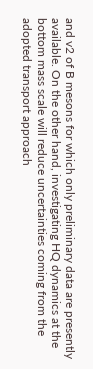and v2 of B mesons for which only preliminary data are presently available. On the other hand, investigating HQ dynamics at the bottom mass scale will reduce uncertainties coming from the adopted transport approach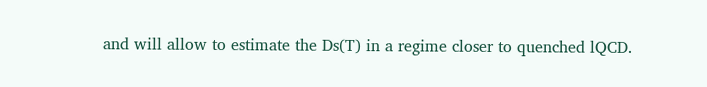and will allow to estimate the Ds(T) in a regime closer to quenched lQCD.